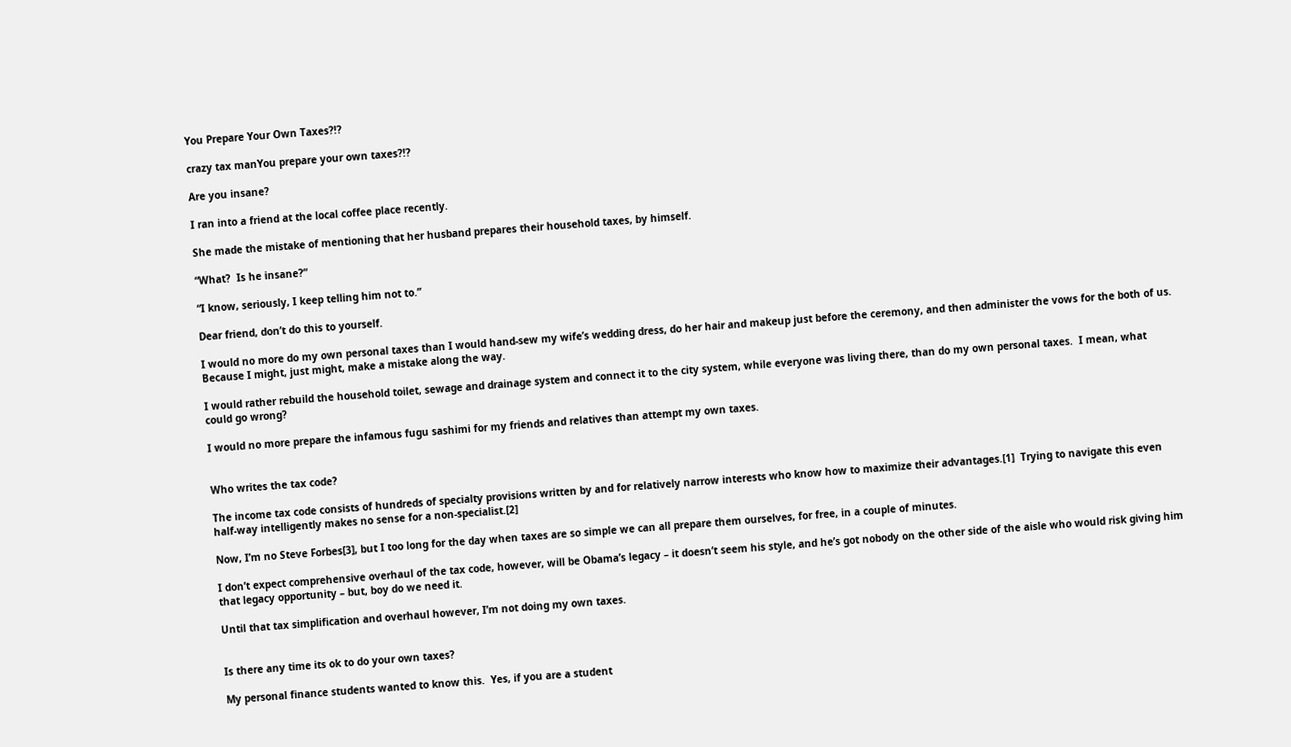You Prepare Your Own Taxes?!?

crazy tax manYou prepare your own taxes?!?

Are you insane?

I ran into a friend at the local coffee place recently.

She made the mistake of mentioning that her husband prepares their household taxes, by himself.

“What?  Is he insane?”

“I know, seriously, I keep telling him not to.”

Dear friend, don’t do this to yourself.

I would no more do my own personal taxes than I would hand-sew my wife’s wedding dress, do her hair and makeup just before the ceremony, and then administer the vows for the both of us.  Because I might, just might, make a mistake along the way.

I would rather rebuild the household toilet, sewage and drainage system and connect it to the city system, while everyone was living there, than do my own personal taxes.  I mean, what could go wrong?

I would no more prepare the infamous fugu sashimi for my friends and relatives than attempt my own taxes.


Who writes the tax code?

The income tax code consists of hundreds of specialty provisions written by and for relatively narrow interests who know how to maximize their advantages.[1]  Trying to navigate this even half-way intelligently makes no sense for a non-specialist.[2]

Now, I’m no Steve Forbes[3], but I too long for the day when taxes are so simple we can all prepare them ourselves, for free, in a couple of minutes.

I don’t expect comprehensive overhaul of the tax code, however, will be Obama’s legacy – it doesn’t seem his style, and he’s got nobody on the other side of the aisle who would risk giving him that legacy opportunity – but, boy do we need it.

Until that tax simplification and overhaul however, I’m not doing my own taxes.


Is there any time its ok to do your own taxes?

My personal finance students wanted to know this.  Yes, if you are a student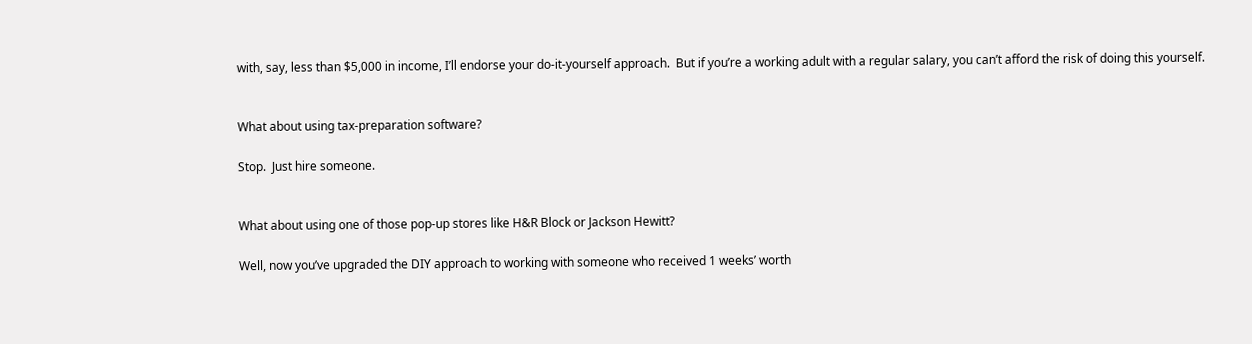with, say, less than $5,000 in income, I’ll endorse your do-it-yourself approach.  But if you’re a working adult with a regular salary, you can’t afford the risk of doing this yourself.


What about using tax-preparation software?

Stop.  Just hire someone.


What about using one of those pop-up stores like H&R Block or Jackson Hewitt?

Well, now you’ve upgraded the DIY approach to working with someone who received 1 weeks’ worth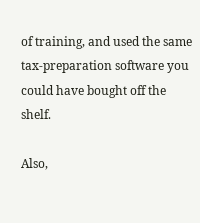of training, and used the same tax-preparation software you could have bought off the shelf.

Also,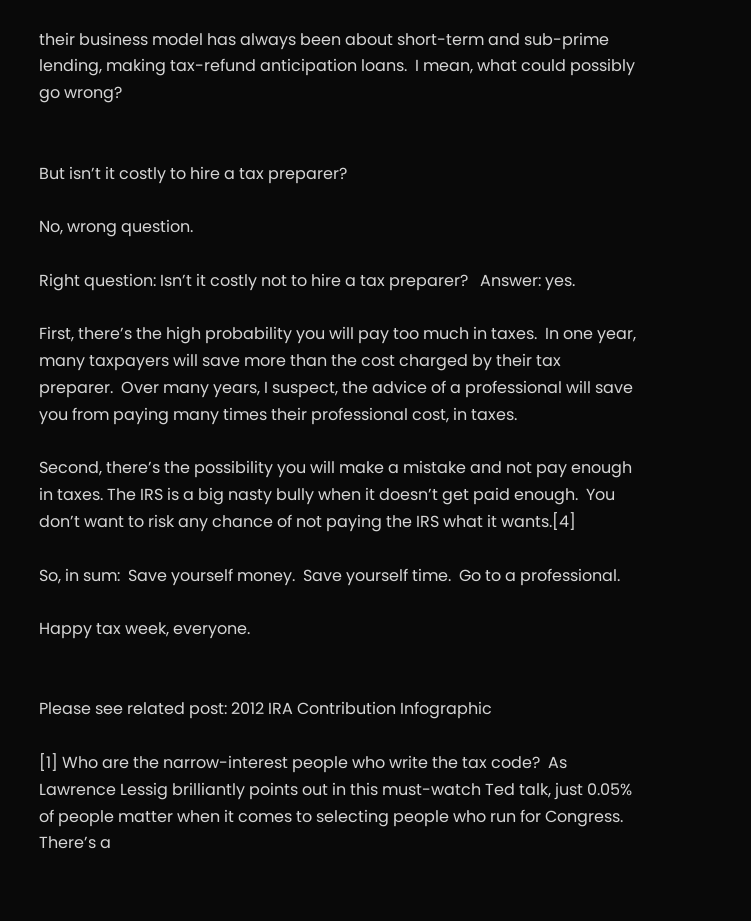their business model has always been about short-term and sub-prime lending, making tax-refund anticipation loans.  I mean, what could possibly go wrong?


But isn’t it costly to hire a tax preparer?

No, wrong question.

Right question: Isn’t it costly not to hire a tax preparer?   Answer: yes.

First, there’s the high probability you will pay too much in taxes.  In one year, many taxpayers will save more than the cost charged by their tax preparer.  Over many years, I suspect, the advice of a professional will save you from paying many times their professional cost, in taxes.

Second, there’s the possibility you will make a mistake and not pay enough in taxes. The IRS is a big nasty bully when it doesn’t get paid enough.  You don’t want to risk any chance of not paying the IRS what it wants.[4]

So, in sum:  Save yourself money.  Save yourself time.  Go to a professional.

Happy tax week, everyone.


Please see related post: 2012 IRA Contribution Infographic

[1] Who are the narrow-interest people who write the tax code?  As Lawrence Lessig brilliantly points out in this must-watch Ted talk, just 0.05% of people matter when it comes to selecting people who run for Congress.  There’s a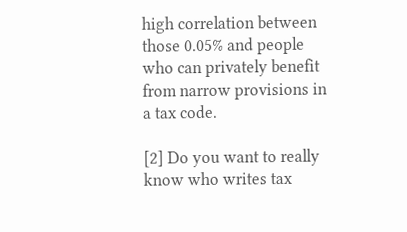high correlation between those 0.05% and people who can privately benefit from narrow provisions in a tax code.

[2] Do you want to really know who writes tax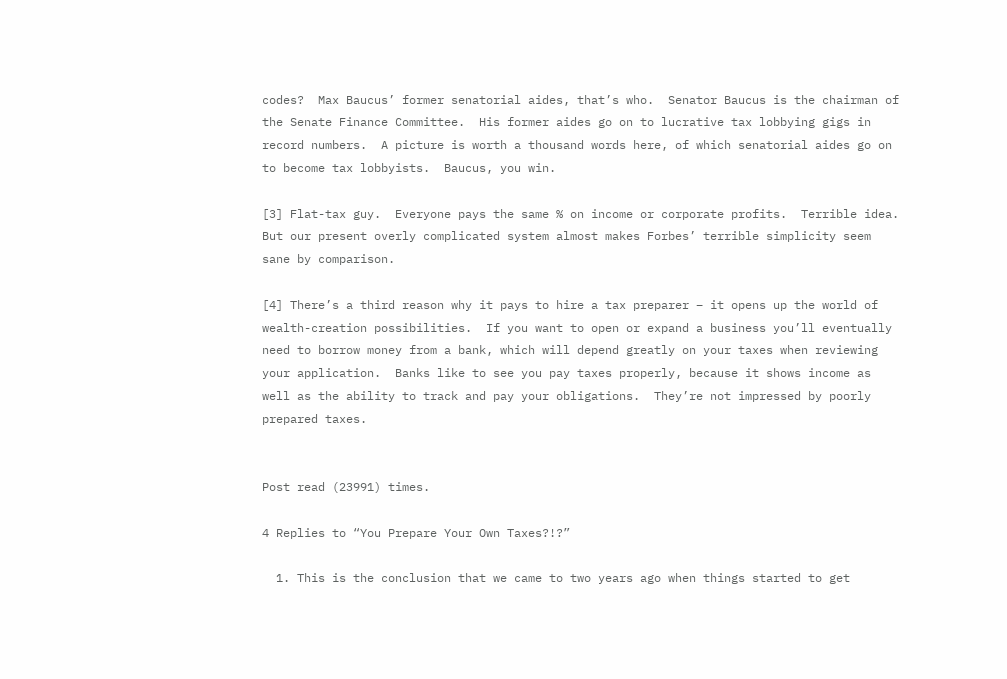codes?  Max Baucus’ former senatorial aides, that’s who.  Senator Baucus is the chairman of the Senate Finance Committee.  His former aides go on to lucrative tax lobbying gigs in record numbers.  A picture is worth a thousand words here, of which senatorial aides go on to become tax lobbyists.  Baucus, you win.

[3] Flat-tax guy.  Everyone pays the same % on income or corporate profits.  Terrible idea.  But our present overly complicated system almost makes Forbes’ terrible simplicity seem sane by comparison.

[4] There’s a third reason why it pays to hire a tax preparer – it opens up the world of wealth-creation possibilities.  If you want to open or expand a business you’ll eventually need to borrow money from a bank, which will depend greatly on your taxes when reviewing your application.  Banks like to see you pay taxes properly, because it shows income as well as the ability to track and pay your obligations.  They’re not impressed by poorly prepared taxes.


Post read (23991) times.

4 Replies to “You Prepare Your Own Taxes?!?”

  1. This is the conclusion that we came to two years ago when things started to get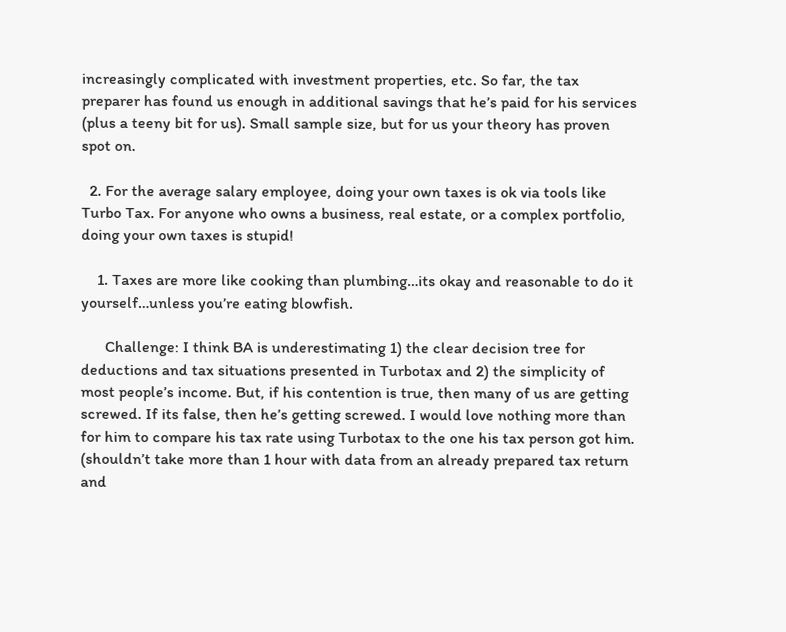increasingly complicated with investment properties, etc. So far, the tax preparer has found us enough in additional savings that he’s paid for his services (plus a teeny bit for us). Small sample size, but for us your theory has proven spot on.

  2. For the average salary employee, doing your own taxes is ok via tools like Turbo Tax. For anyone who owns a business, real estate, or a complex portfolio, doing your own taxes is stupid!

    1. Taxes are more like cooking than plumbing…its okay and reasonable to do it yourself…unless you’re eating blowfish.

      Challenge: I think BA is underestimating 1) the clear decision tree for deductions and tax situations presented in Turbotax and 2) the simplicity of most people’s income. But, if his contention is true, then many of us are getting screwed. If its false, then he’s getting screwed. I would love nothing more than for him to compare his tax rate using Turbotax to the one his tax person got him. (shouldn’t take more than 1 hour with data from an already prepared tax return and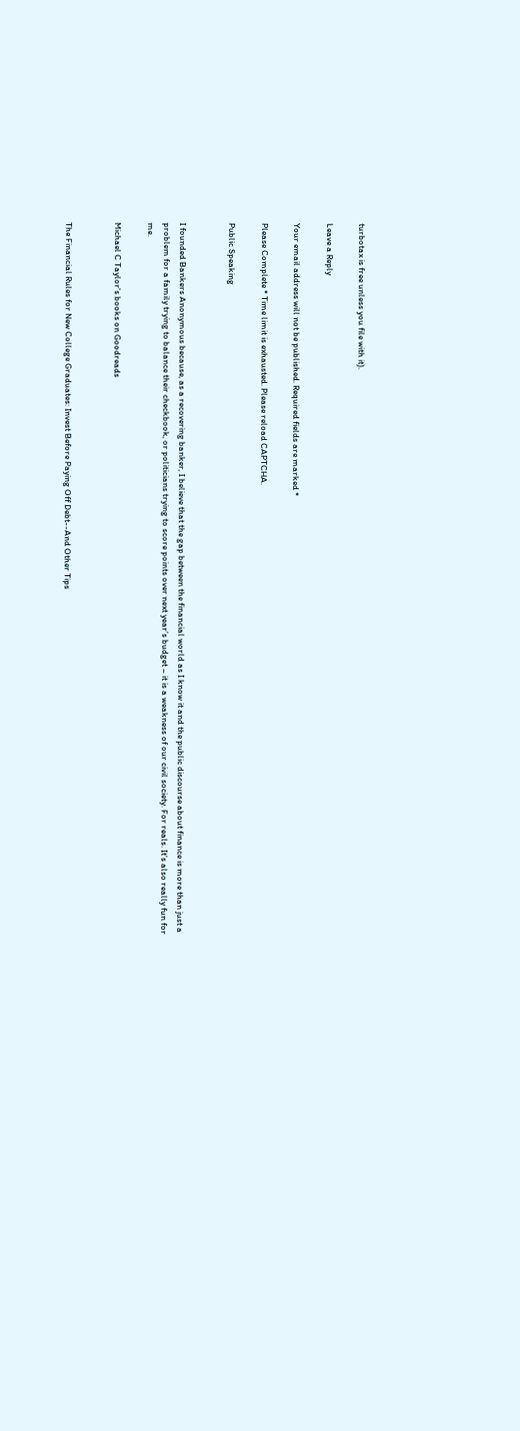turbotax is free unless you file with it).

Leave a Reply

Your email address will not be published. Required fields are marked *

Please Complete * Time limit is exhausted. Please reload CAPTCHA.

Public Speaking


I founded Bankers Anonymous because, as a recovering banker, I believe that the gap between the financial world as I know it and the public discourse about finance is more than just a problem for a family trying to balance their checkbook, or politicians trying to score points over next year’s budget – it is a weakness of our civil society. For reals. It’s also really fun for me.

Michael C Taylor's books on Goodreads


The Financial Rules for New College Graduates: Invest Before Paying Off Debt--And Other Tips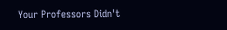Your Professors Didn't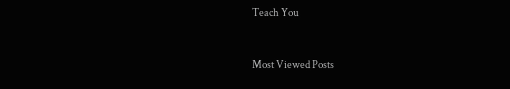Teach You


Most Viewed Posts